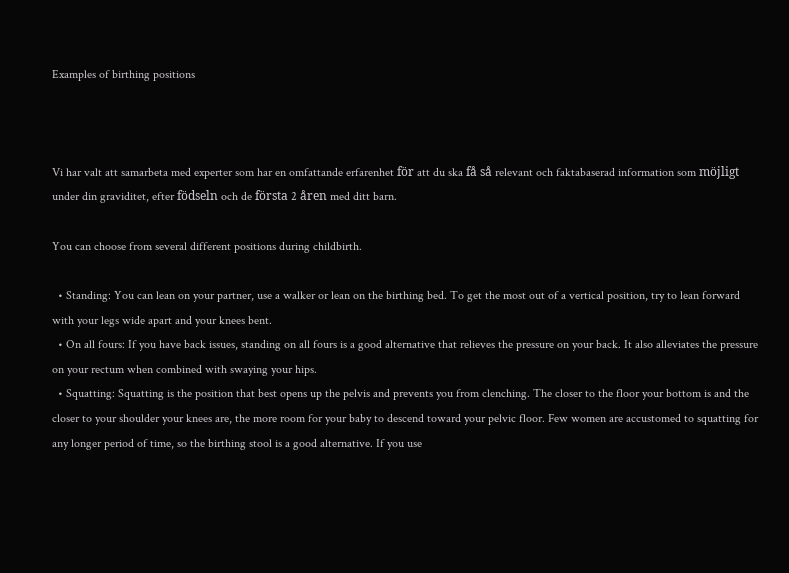Examples of birthing positions



Vi har valt att samarbeta med experter som har en omfattande erfarenhet för att du ska få så relevant och faktabaserad information som möjligt under din graviditet, efter födseln och de första 2 åren med ditt barn.

You can choose from several different positions during childbirth.

  • Standing: You can lean on your partner, use a walker or lean on the birthing bed. To get the most out of a vertical position, try to lean forward with your legs wide apart and your knees bent.
  • On all fours: If you have back issues, standing on all fours is a good alternative that relieves the pressure on your back. It also alleviates the pressure on your rectum when combined with swaying your hips.
  • Squatting: Squatting is the position that best opens up the pelvis and prevents you from clenching. The closer to the floor your bottom is and the closer to your shoulder your knees are, the more room for your baby to descend toward your pelvic floor. Few women are accustomed to squatting for any longer period of time, so the birthing stool is a good alternative. If you use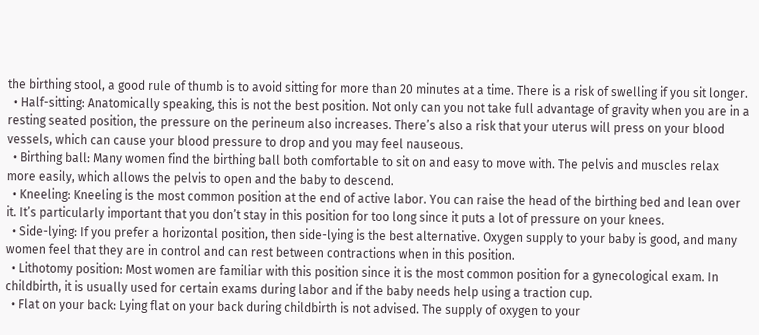the birthing stool, a good rule of thumb is to avoid sitting for more than 20 minutes at a time. There is a risk of swelling if you sit longer.
  • Half-sitting: Anatomically speaking, this is not the best position. Not only can you not take full advantage of gravity when you are in a resting seated position, the pressure on the perineum also increases. There’s also a risk that your uterus will press on your blood vessels, which can cause your blood pressure to drop and you may feel nauseous.
  • Birthing ball: Many women find the birthing ball both comfortable to sit on and easy to move with. The pelvis and muscles relax more easily, which allows the pelvis to open and the baby to descend.
  • Kneeling: Kneeling is the most common position at the end of active labor. You can raise the head of the birthing bed and lean over it. It’s particularly important that you don’t stay in this position for too long since it puts a lot of pressure on your knees.
  • Side-lying: If you prefer a horizontal position, then side-lying is the best alternative. Oxygen supply to your baby is good, and many women feel that they are in control and can rest between contractions when in this position.
  • Lithotomy position: Most women are familiar with this position since it is the most common position for a gynecological exam. In childbirth, it is usually used for certain exams during labor and if the baby needs help using a traction cup.
  • Flat on your back: Lying flat on your back during childbirth is not advised. The supply of oxygen to your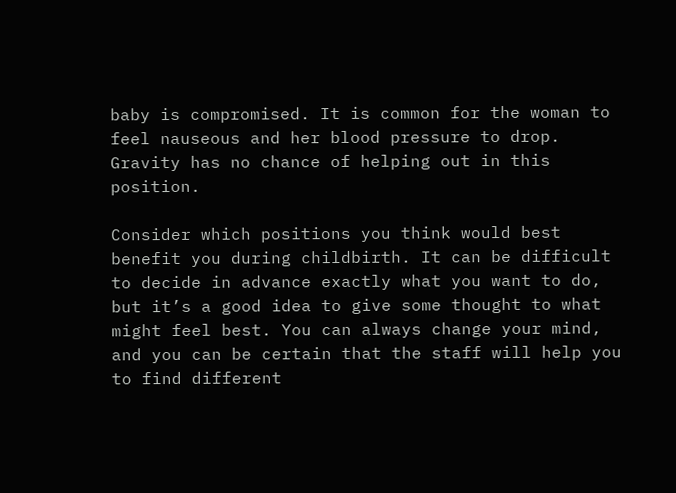baby is compromised. It is common for the woman to feel nauseous and her blood pressure to drop. Gravity has no chance of helping out in this position.

Consider which positions you think would best benefit you during childbirth. It can be difficult to decide in advance exactly what you want to do, but it’s a good idea to give some thought to what might feel best. You can always change your mind, and you can be certain that the staff will help you to find different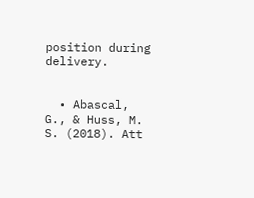position during delivery.


  • Abascal, G., & Huss, M. S. (2018). Att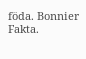föda. Bonnier Fakta.